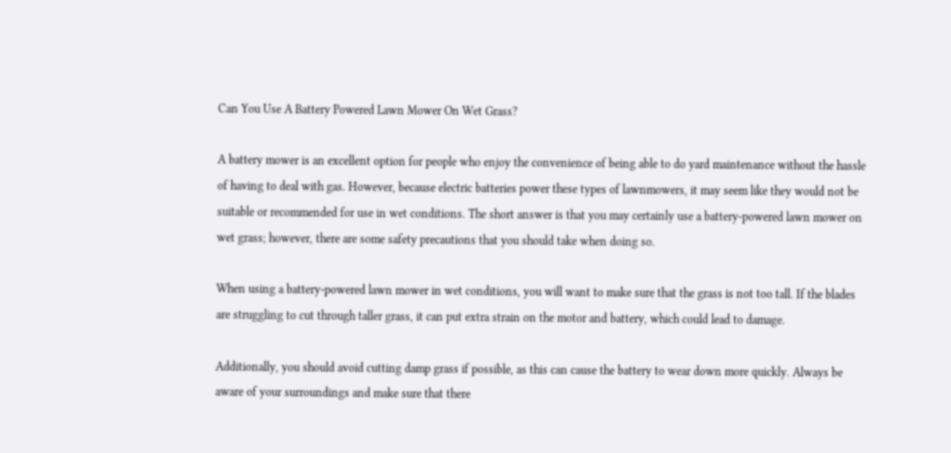Can You Use A Battery Powered Lawn Mower On Wet Grass?

A battery mower is an excellent option for people who enjoy the convenience of being able to do yard maintenance without the hassle of having to deal with gas. However, because electric batteries power these types of lawnmowers, it may seem like they would not be suitable or recommended for use in wet conditions. The short answer is that you may certainly use a battery-powered lawn mower on wet grass; however, there are some safety precautions that you should take when doing so.

When using a battery-powered lawn mower in wet conditions, you will want to make sure that the grass is not too tall. If the blades are struggling to cut through taller grass, it can put extra strain on the motor and battery, which could lead to damage.

Additionally, you should avoid cutting damp grass if possible, as this can cause the battery to wear down more quickly. Always be aware of your surroundings and make sure that there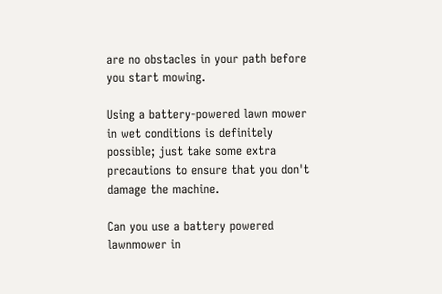are no obstacles in your path before you start mowing.

Using a battery-powered lawn mower in wet conditions is definitely possible; just take some extra precautions to ensure that you don't damage the machine.

Can you use a battery powered lawnmower in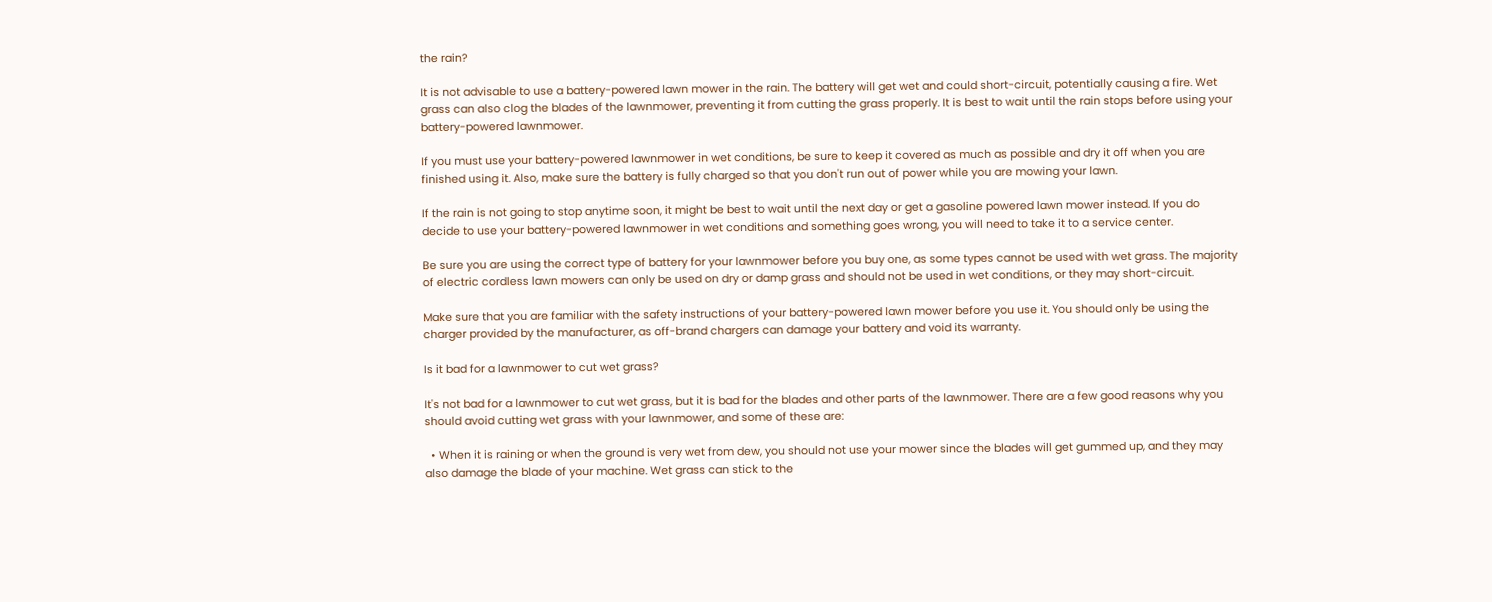the rain?

It is not advisable to use a battery-powered lawn mower in the rain. The battery will get wet and could short-circuit, potentially causing a fire. Wet grass can also clog the blades of the lawnmower, preventing it from cutting the grass properly. It is best to wait until the rain stops before using your battery-powered lawnmower.

If you must use your battery-powered lawnmower in wet conditions, be sure to keep it covered as much as possible and dry it off when you are finished using it. Also, make sure the battery is fully charged so that you don't run out of power while you are mowing your lawn.

If the rain is not going to stop anytime soon, it might be best to wait until the next day or get a gasoline powered lawn mower instead. If you do decide to use your battery-powered lawnmower in wet conditions and something goes wrong, you will need to take it to a service center.

Be sure you are using the correct type of battery for your lawnmower before you buy one, as some types cannot be used with wet grass. The majority of electric cordless lawn mowers can only be used on dry or damp grass and should not be used in wet conditions, or they may short-circuit.

Make sure that you are familiar with the safety instructions of your battery-powered lawn mower before you use it. You should only be using the charger provided by the manufacturer, as off-brand chargers can damage your battery and void its warranty.

Is it bad for a lawnmower to cut wet grass?

It's not bad for a lawnmower to cut wet grass, but it is bad for the blades and other parts of the lawnmower. There are a few good reasons why you should avoid cutting wet grass with your lawnmower, and some of these are:

  • When it is raining or when the ground is very wet from dew, you should not use your mower since the blades will get gummed up, and they may also damage the blade of your machine. Wet grass can stick to the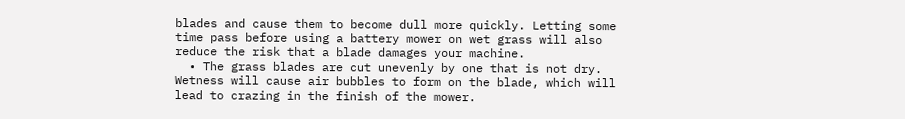blades and cause them to become dull more quickly. Letting some time pass before using a battery mower on wet grass will also reduce the risk that a blade damages your machine.
  • The grass blades are cut unevenly by one that is not dry. Wetness will cause air bubbles to form on the blade, which will lead to crazing in the finish of the mower.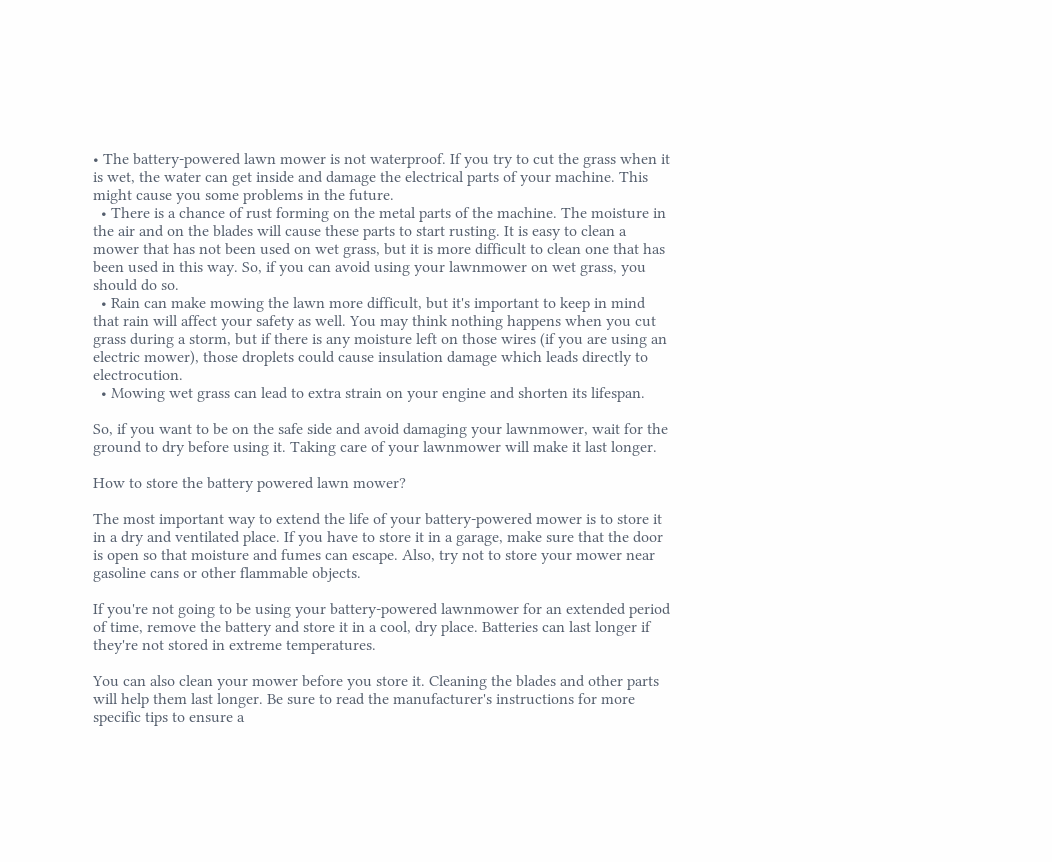• The battery-powered lawn mower is not waterproof. If you try to cut the grass when it is wet, the water can get inside and damage the electrical parts of your machine. This might cause you some problems in the future.
  • There is a chance of rust forming on the metal parts of the machine. The moisture in the air and on the blades will cause these parts to start rusting. It is easy to clean a mower that has not been used on wet grass, but it is more difficult to clean one that has been used in this way. So, if you can avoid using your lawnmower on wet grass, you should do so.
  • Rain can make mowing the lawn more difficult, but it's important to keep in mind that rain will affect your safety as well. You may think nothing happens when you cut grass during a storm, but if there is any moisture left on those wires (if you are using an electric mower), those droplets could cause insulation damage which leads directly to electrocution.
  • Mowing wet grass can lead to extra strain on your engine and shorten its lifespan.

So, if you want to be on the safe side and avoid damaging your lawnmower, wait for the ground to dry before using it. Taking care of your lawnmower will make it last longer.

How to store the battery powered lawn mower?

The most important way to extend the life of your battery-powered mower is to store it in a dry and ventilated place. If you have to store it in a garage, make sure that the door is open so that moisture and fumes can escape. Also, try not to store your mower near gasoline cans or other flammable objects.

If you're not going to be using your battery-powered lawnmower for an extended period of time, remove the battery and store it in a cool, dry place. Batteries can last longer if they're not stored in extreme temperatures.

You can also clean your mower before you store it. Cleaning the blades and other parts will help them last longer. Be sure to read the manufacturer's instructions for more specific tips to ensure a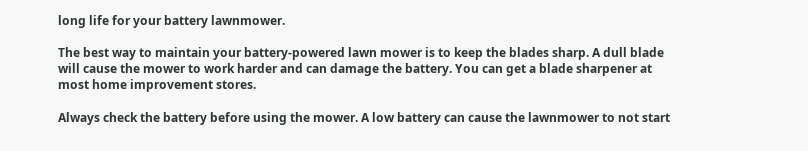long life for your battery lawnmower.

The best way to maintain your battery-powered lawn mower is to keep the blades sharp. A dull blade will cause the mower to work harder and can damage the battery. You can get a blade sharpener at most home improvement stores.

Always check the battery before using the mower. A low battery can cause the lawnmower to not start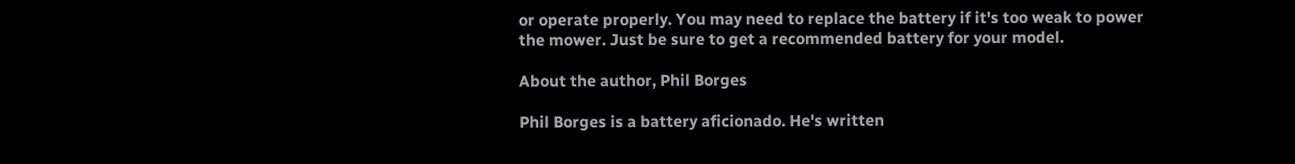or operate properly. You may need to replace the battery if it's too weak to power the mower. Just be sure to get a recommended battery for your model.

About the author, Phil Borges

Phil Borges is a battery aficionado. He's written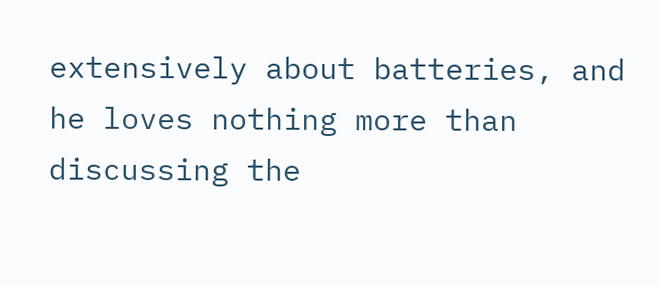extensively about batteries, and he loves nothing more than discussing the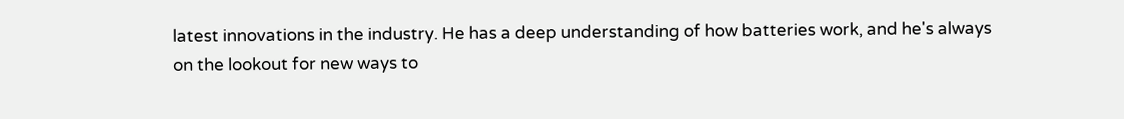latest innovations in the industry. He has a deep understanding of how batteries work, and he's always on the lookout for new ways to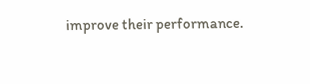improve their performance.